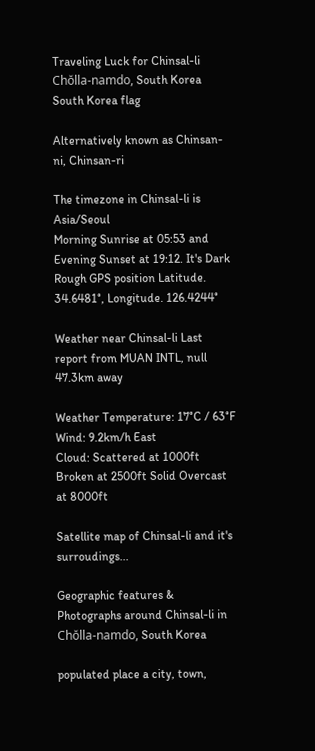Traveling Luck for Chinsal-li Chŏlla-namdo, South Korea South Korea flag

Alternatively known as Chinsan-ni, Chinsan-ri

The timezone in Chinsal-li is Asia/Seoul
Morning Sunrise at 05:53 and Evening Sunset at 19:12. It's Dark
Rough GPS position Latitude. 34.6481°, Longitude. 126.4244°

Weather near Chinsal-li Last report from MUAN INTL, null 47.3km away

Weather Temperature: 17°C / 63°F
Wind: 9.2km/h East
Cloud: Scattered at 1000ft Broken at 2500ft Solid Overcast at 8000ft

Satellite map of Chinsal-li and it's surroudings...

Geographic features & Photographs around Chinsal-li in Chŏlla-namdo, South Korea

populated place a city, town,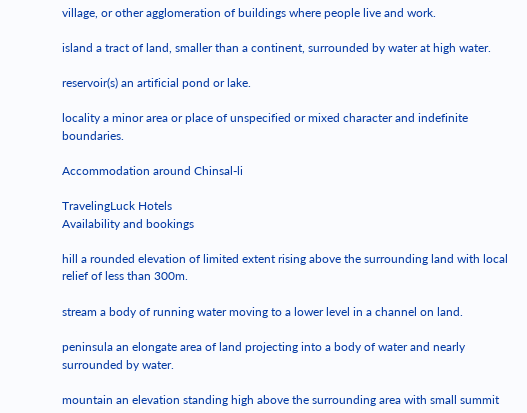village, or other agglomeration of buildings where people live and work.

island a tract of land, smaller than a continent, surrounded by water at high water.

reservoir(s) an artificial pond or lake.

locality a minor area or place of unspecified or mixed character and indefinite boundaries.

Accommodation around Chinsal-li

TravelingLuck Hotels
Availability and bookings

hill a rounded elevation of limited extent rising above the surrounding land with local relief of less than 300m.

stream a body of running water moving to a lower level in a channel on land.

peninsula an elongate area of land projecting into a body of water and nearly surrounded by water.

mountain an elevation standing high above the surrounding area with small summit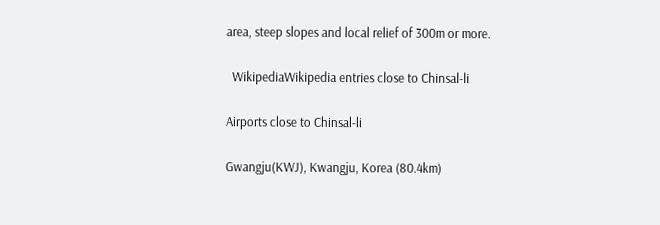area, steep slopes and local relief of 300m or more.

  WikipediaWikipedia entries close to Chinsal-li

Airports close to Chinsal-li

Gwangju(KWJ), Kwangju, Korea (80.4km)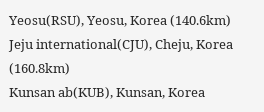Yeosu(RSU), Yeosu, Korea (140.6km)
Jeju international(CJU), Cheju, Korea (160.8km)
Kunsan ab(KUB), Kunsan, Korea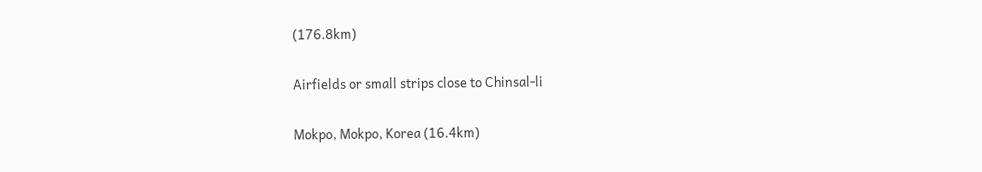(176.8km)

Airfields or small strips close to Chinsal-li

Mokpo, Mokpo, Korea (16.4km)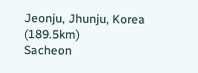Jeonju, Jhunju, Korea (189.5km)
Sacheon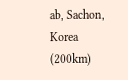ab, Sachon, Korea (200km)